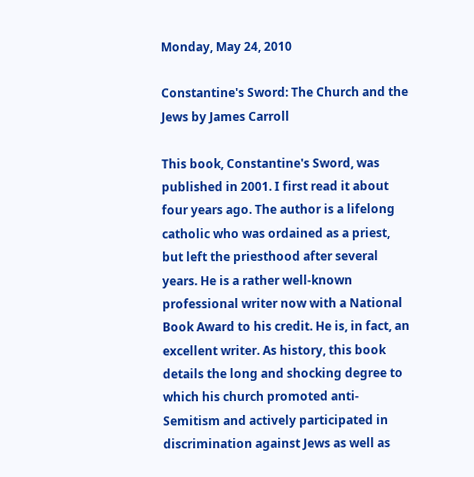Monday, May 24, 2010

Constantine's Sword: The Church and the Jews by James Carroll

This book, Constantine's Sword, was published in 2001. I first read it about four years ago. The author is a lifelong catholic who was ordained as a priest, but left the priesthood after several years. He is a rather well-known professional writer now with a National Book Award to his credit. He is, in fact, an excellent writer. As history, this book details the long and shocking degree to which his church promoted anti-Semitism and actively participated in discrimination against Jews as well as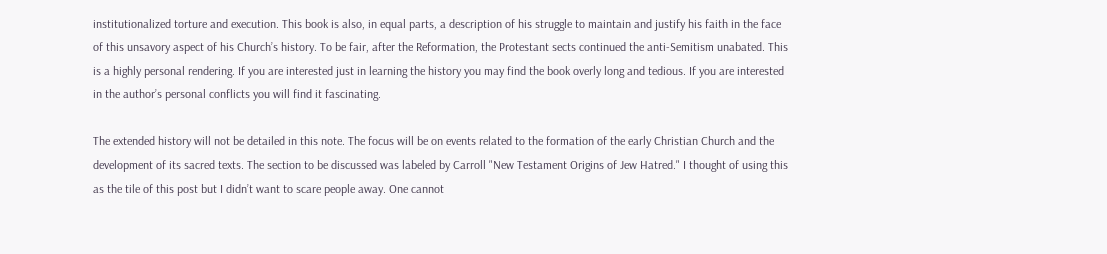institutionalized torture and execution. This book is also, in equal parts, a description of his struggle to maintain and justify his faith in the face of this unsavory aspect of his Church’s history. To be fair, after the Reformation, the Protestant sects continued the anti-Semitism unabated. This is a highly personal rendering. If you are interested just in learning the history you may find the book overly long and tedious. If you are interested in the author’s personal conflicts you will find it fascinating.

The extended history will not be detailed in this note. The focus will be on events related to the formation of the early Christian Church and the development of its sacred texts. The section to be discussed was labeled by Carroll "New Testament Origins of Jew Hatred." I thought of using this as the tile of this post but I didn’t want to scare people away. One cannot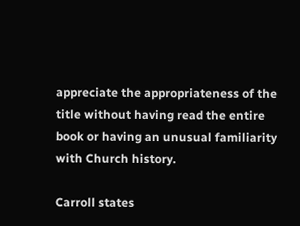appreciate the appropriateness of the title without having read the entire book or having an unusual familiarity with Church history.

Carroll states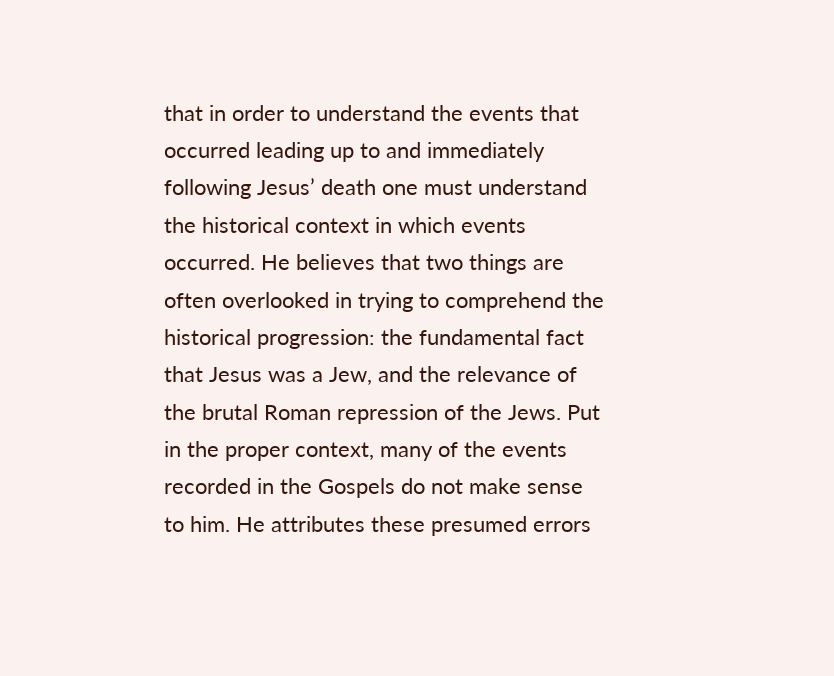that in order to understand the events that occurred leading up to and immediately following Jesus’ death one must understand the historical context in which events occurred. He believes that two things are often overlooked in trying to comprehend the historical progression: the fundamental fact that Jesus was a Jew, and the relevance of the brutal Roman repression of the Jews. Put in the proper context, many of the events recorded in the Gospels do not make sense to him. He attributes these presumed errors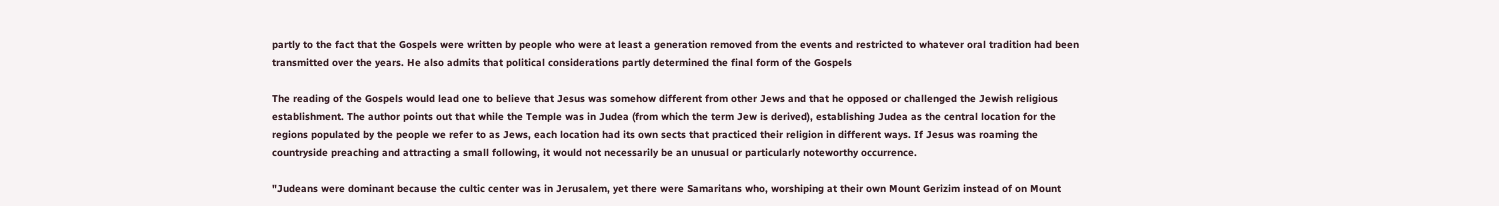partly to the fact that the Gospels were written by people who were at least a generation removed from the events and restricted to whatever oral tradition had been transmitted over the years. He also admits that political considerations partly determined the final form of the Gospels

The reading of the Gospels would lead one to believe that Jesus was somehow different from other Jews and that he opposed or challenged the Jewish religious establishment. The author points out that while the Temple was in Judea (from which the term Jew is derived), establishing Judea as the central location for the regions populated by the people we refer to as Jews, each location had its own sects that practiced their religion in different ways. If Jesus was roaming the countryside preaching and attracting a small following, it would not necessarily be an unusual or particularly noteworthy occurrence.

"Judeans were dominant because the cultic center was in Jerusalem, yet there were Samaritans who, worshiping at their own Mount Gerizim instead of on Mount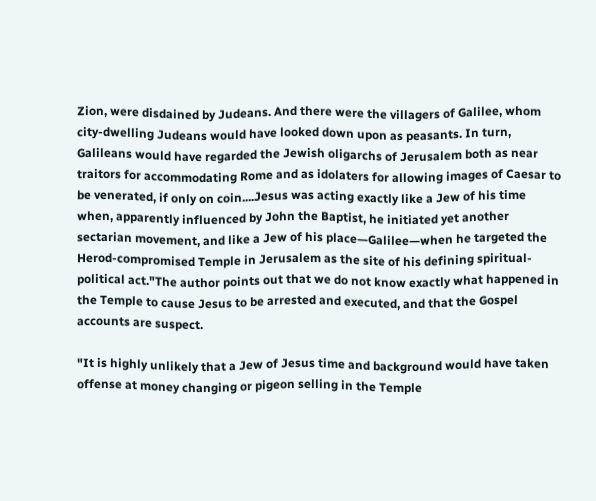Zion, were disdained by Judeans. And there were the villagers of Galilee, whom city-dwelling Judeans would have looked down upon as peasants. In turn, Galileans would have regarded the Jewish oligarchs of Jerusalem both as near traitors for accommodating Rome and as idolaters for allowing images of Caesar to be venerated, if only on coin....Jesus was acting exactly like a Jew of his time when, apparently influenced by John the Baptist, he initiated yet another sectarian movement, and like a Jew of his place—Galilee—when he targeted the Herod-compromised Temple in Jerusalem as the site of his defining spiritual-political act."The author points out that we do not know exactly what happened in the Temple to cause Jesus to be arrested and executed, and that the Gospel accounts are suspect.

"It is highly unlikely that a Jew of Jesus time and background would have taken offense at money changing or pigeon selling in the Temple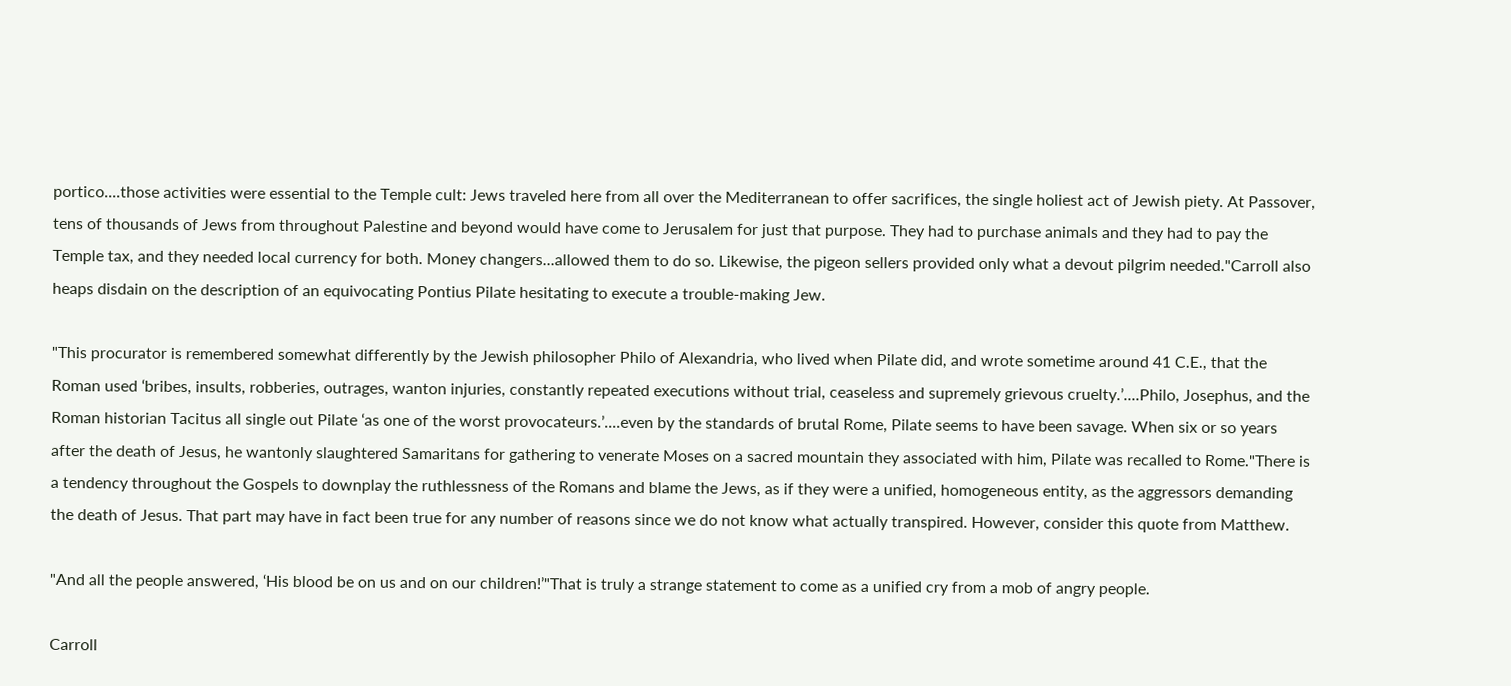portico....those activities were essential to the Temple cult: Jews traveled here from all over the Mediterranean to offer sacrifices, the single holiest act of Jewish piety. At Passover, tens of thousands of Jews from throughout Palestine and beyond would have come to Jerusalem for just that purpose. They had to purchase animals and they had to pay the Temple tax, and they needed local currency for both. Money changers...allowed them to do so. Likewise, the pigeon sellers provided only what a devout pilgrim needed."Carroll also heaps disdain on the description of an equivocating Pontius Pilate hesitating to execute a trouble-making Jew.

"This procurator is remembered somewhat differently by the Jewish philosopher Philo of Alexandria, who lived when Pilate did, and wrote sometime around 41 C.E., that the Roman used ‘bribes, insults, robberies, outrages, wanton injuries, constantly repeated executions without trial, ceaseless and supremely grievous cruelty.’....Philo, Josephus, and the Roman historian Tacitus all single out Pilate ‘as one of the worst provocateurs.’....even by the standards of brutal Rome, Pilate seems to have been savage. When six or so years after the death of Jesus, he wantonly slaughtered Samaritans for gathering to venerate Moses on a sacred mountain they associated with him, Pilate was recalled to Rome."There is a tendency throughout the Gospels to downplay the ruthlessness of the Romans and blame the Jews, as if they were a unified, homogeneous entity, as the aggressors demanding the death of Jesus. That part may have in fact been true for any number of reasons since we do not know what actually transpired. However, consider this quote from Matthew.

"And all the people answered, ‘His blood be on us and on our children!’"That is truly a strange statement to come as a unified cry from a mob of angry people.

Carroll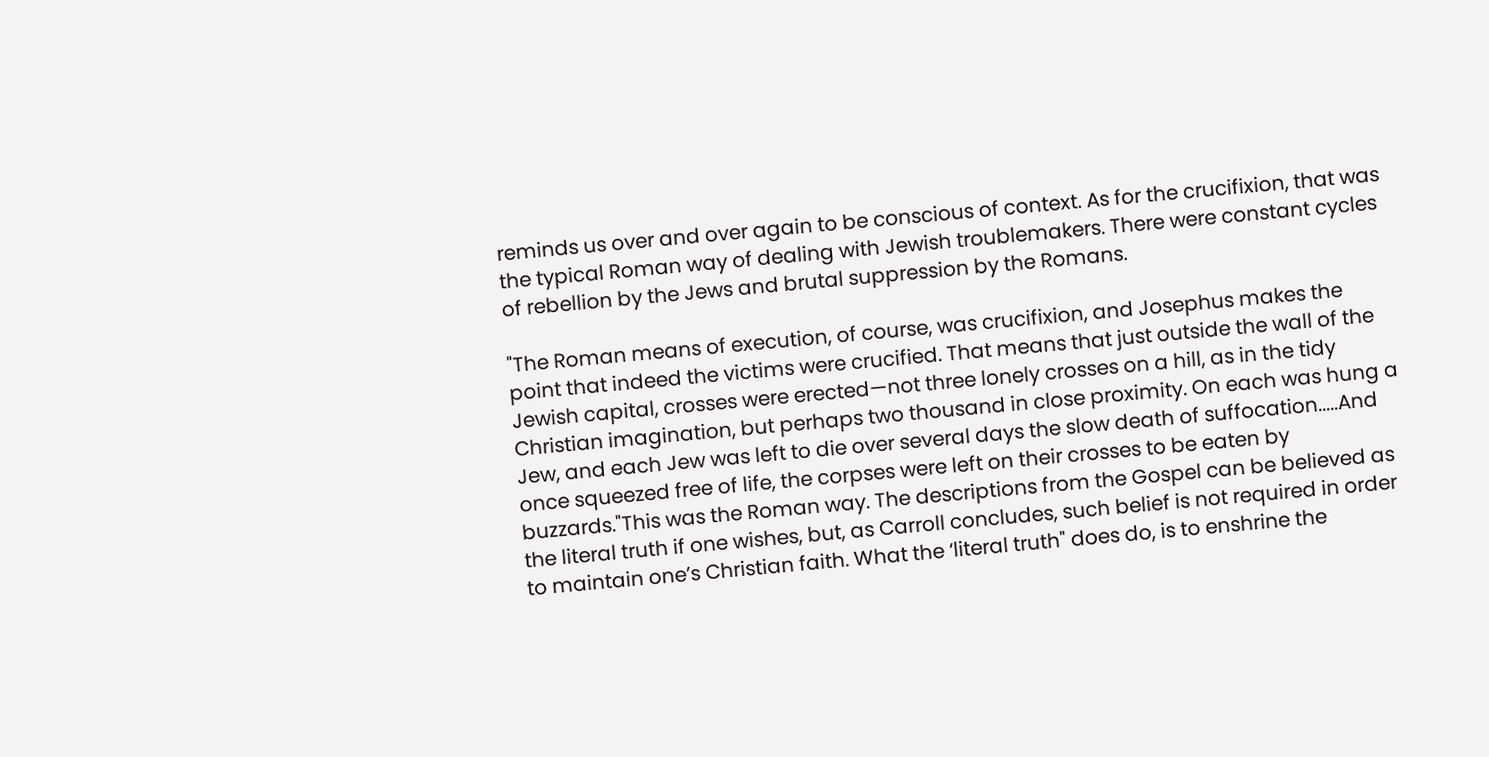reminds us over and over again to be conscious of context. As for the crucifixion, that was the typical Roman way of dealing with Jewish troublemakers. There were constant cycles of rebellion by the Jews and brutal suppression by the Romans.

"The Roman means of execution, of course, was crucifixion, and Josephus makes the point that indeed the victims were crucified. That means that just outside the wall of the Jewish capital, crosses were erected—not three lonely crosses on a hill, as in the tidy Christian imagination, but perhaps two thousand in close proximity. On each was hung a Jew, and each Jew was left to die over several days the slow death of suffocation.....And once squeezed free of life, the corpses were left on their crosses to be eaten by buzzards."This was the Roman way. The descriptions from the Gospel can be believed as the literal truth if one wishes, but, as Carroll concludes, such belief is not required in order to maintain one’s Christian faith. What the ‘literal truth" does do, is to enshrine the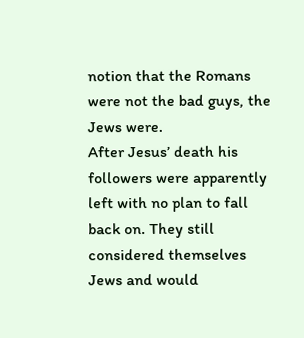notion that the Romans were not the bad guys, the Jews were.
After Jesus’ death his followers were apparently left with no plan to fall back on. They still considered themselves Jews and would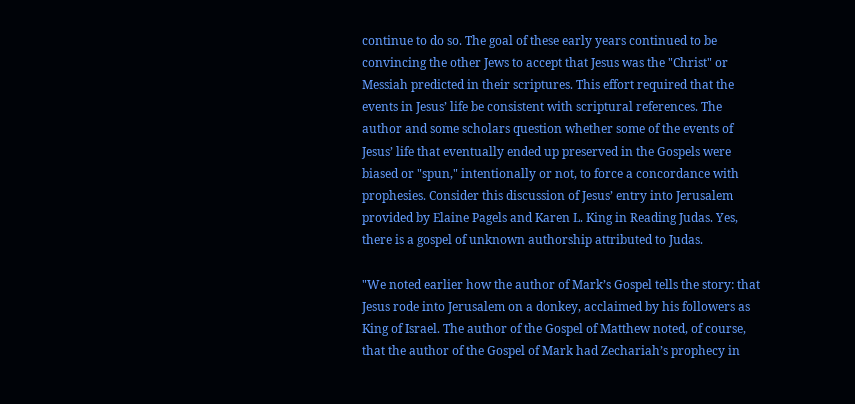continue to do so. The goal of these early years continued to be convincing the other Jews to accept that Jesus was the "Christ" or Messiah predicted in their scriptures. This effort required that the events in Jesus’ life be consistent with scriptural references. The author and some scholars question whether some of the events of Jesus’ life that eventually ended up preserved in the Gospels were biased or "spun," intentionally or not, to force a concordance with prophesies. Consider this discussion of Jesus’ entry into Jerusalem provided by Elaine Pagels and Karen L. King in Reading Judas. Yes, there is a gospel of unknown authorship attributed to Judas.

"We noted earlier how the author of Mark’s Gospel tells the story: that Jesus rode into Jerusalem on a donkey, acclaimed by his followers as King of Israel. The author of the Gospel of Matthew noted, of course, that the author of the Gospel of Mark had Zechariah’s prophecy in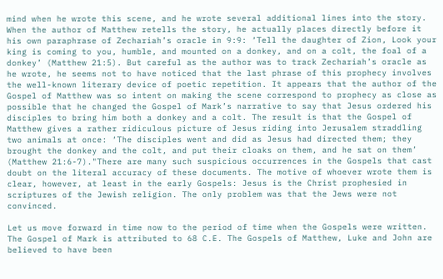mind when he wrote this scene, and he wrote several additional lines into the story. When the author of Matthew retells the story, he actually places directly before it his own paraphrase of Zechariah’s oracle in 9:9: ‘Tell the daughter of Zion, Look your king is coming to you, humble, and mounted on a donkey, and on a colt, the foal of a donkey’ (Matthew 21:5). But careful as the author was to track Zechariah’s oracle as he wrote, he seems not to have noticed that the last phrase of this prophecy involves the well-known literary device of poetic repetition. It appears that the author of the Gospel of Matthew was so intent on making the scene correspond to prophecy as close as possible that he changed the Gospel of Mark’s narrative to say that Jesus ordered his disciples to bring him both a donkey and a colt. The result is that the Gospel of Matthew gives a rather ridiculous picture of Jesus riding into Jerusalem straddling two animals at once: ‘The disciples went and did as Jesus had directed them; they brought the donkey and the colt, and put their cloaks on them, and he sat on them’ (Matthew 21:6-7)."There are many such suspicious occurrences in the Gospels that cast doubt on the literal accuracy of these documents. The motive of whoever wrote them is clear, however, at least in the early Gospels: Jesus is the Christ prophesied in scriptures of the Jewish religion. The only problem was that the Jews were not convinced.

Let us move forward in time now to the period of time when the Gospels were written. The Gospel of Mark is attributed to 68 C.E. The Gospels of Matthew, Luke and John are believed to have been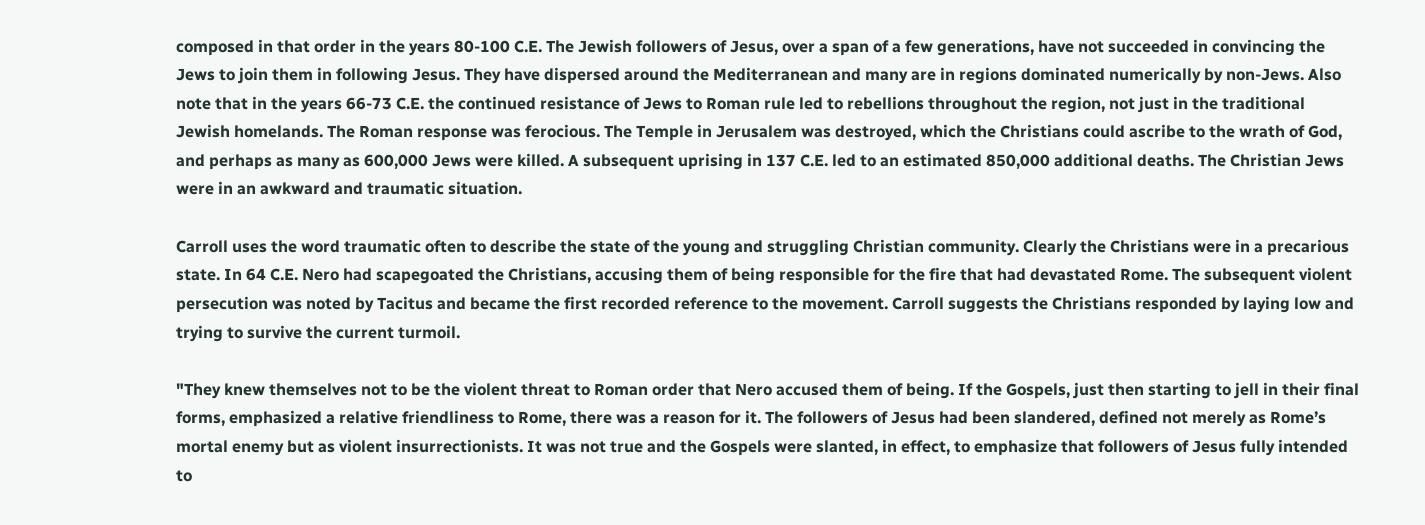composed in that order in the years 80-100 C.E. The Jewish followers of Jesus, over a span of a few generations, have not succeeded in convincing the Jews to join them in following Jesus. They have dispersed around the Mediterranean and many are in regions dominated numerically by non-Jews. Also note that in the years 66-73 C.E. the continued resistance of Jews to Roman rule led to rebellions throughout the region, not just in the traditional Jewish homelands. The Roman response was ferocious. The Temple in Jerusalem was destroyed, which the Christians could ascribe to the wrath of God, and perhaps as many as 600,000 Jews were killed. A subsequent uprising in 137 C.E. led to an estimated 850,000 additional deaths. The Christian Jews were in an awkward and traumatic situation.

Carroll uses the word traumatic often to describe the state of the young and struggling Christian community. Clearly the Christians were in a precarious state. In 64 C.E. Nero had scapegoated the Christians, accusing them of being responsible for the fire that had devastated Rome. The subsequent violent persecution was noted by Tacitus and became the first recorded reference to the movement. Carroll suggests the Christians responded by laying low and trying to survive the current turmoil.

"They knew themselves not to be the violent threat to Roman order that Nero accused them of being. If the Gospels, just then starting to jell in their final forms, emphasized a relative friendliness to Rome, there was a reason for it. The followers of Jesus had been slandered, defined not merely as Rome’s mortal enemy but as violent insurrectionists. It was not true and the Gospels were slanted, in effect, to emphasize that followers of Jesus fully intended to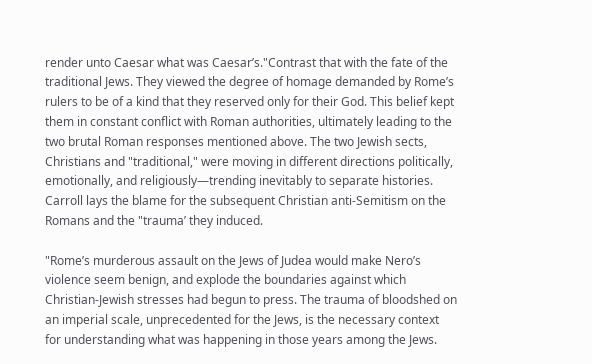render unto Caesar what was Caesar’s."Contrast that with the fate of the traditional Jews. They viewed the degree of homage demanded by Rome’s rulers to be of a kind that they reserved only for their God. This belief kept them in constant conflict with Roman authorities, ultimately leading to the two brutal Roman responses mentioned above. The two Jewish sects, Christians and "traditional," were moving in different directions politically, emotionally, and religiously—trending inevitably to separate histories. Carroll lays the blame for the subsequent Christian anti-Semitism on the Romans and the "trauma’ they induced.

"Rome’s murderous assault on the Jews of Judea would make Nero’s violence seem benign, and explode the boundaries against which Christian-Jewish stresses had begun to press. The trauma of bloodshed on an imperial scale, unprecedented for the Jews, is the necessary context for understanding what was happening in those years among the Jews.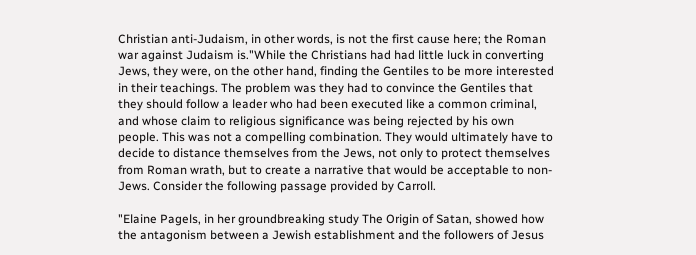Christian anti-Judaism, in other words, is not the first cause here; the Roman war against Judaism is."While the Christians had had little luck in converting Jews, they were, on the other hand, finding the Gentiles to be more interested in their teachings. The problem was they had to convince the Gentiles that they should follow a leader who had been executed like a common criminal, and whose claim to religious significance was being rejected by his own people. This was not a compelling combination. They would ultimately have to decide to distance themselves from the Jews, not only to protect themselves from Roman wrath, but to create a narrative that would be acceptable to non-Jews. Consider the following passage provided by Carroll.

"Elaine Pagels, in her groundbreaking study The Origin of Satan, showed how the antagonism between a Jewish establishment and the followers of Jesus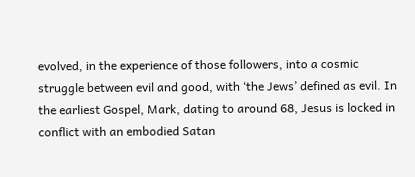evolved, in the experience of those followers, into a cosmic struggle between evil and good, with ‘the Jews’ defined as evil. In the earliest Gospel, Mark, dating to around 68, Jesus is locked in conflict with an embodied Satan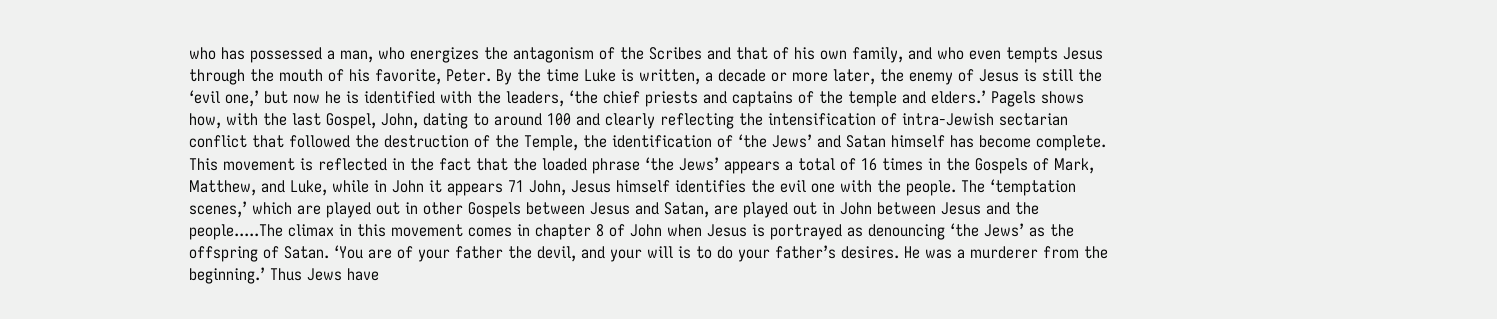who has possessed a man, who energizes the antagonism of the Scribes and that of his own family, and who even tempts Jesus through the mouth of his favorite, Peter. By the time Luke is written, a decade or more later, the enemy of Jesus is still the ‘evil one,’ but now he is identified with the leaders, ‘the chief priests and captains of the temple and elders.’ Pagels shows how, with the last Gospel, John, dating to around 100 and clearly reflecting the intensification of intra-Jewish sectarian conflict that followed the destruction of the Temple, the identification of ‘the Jews’ and Satan himself has become complete. This movement is reflected in the fact that the loaded phrase ‘the Jews’ appears a total of 16 times in the Gospels of Mark, Matthew, and Luke, while in John it appears 71 John, Jesus himself identifies the evil one with the people. The ‘temptation scenes,’ which are played out in other Gospels between Jesus and Satan, are played out in John between Jesus and the people.....The climax in this movement comes in chapter 8 of John when Jesus is portrayed as denouncing ‘the Jews’ as the offspring of Satan. ‘You are of your father the devil, and your will is to do your father’s desires. He was a murderer from the beginning.’ Thus Jews have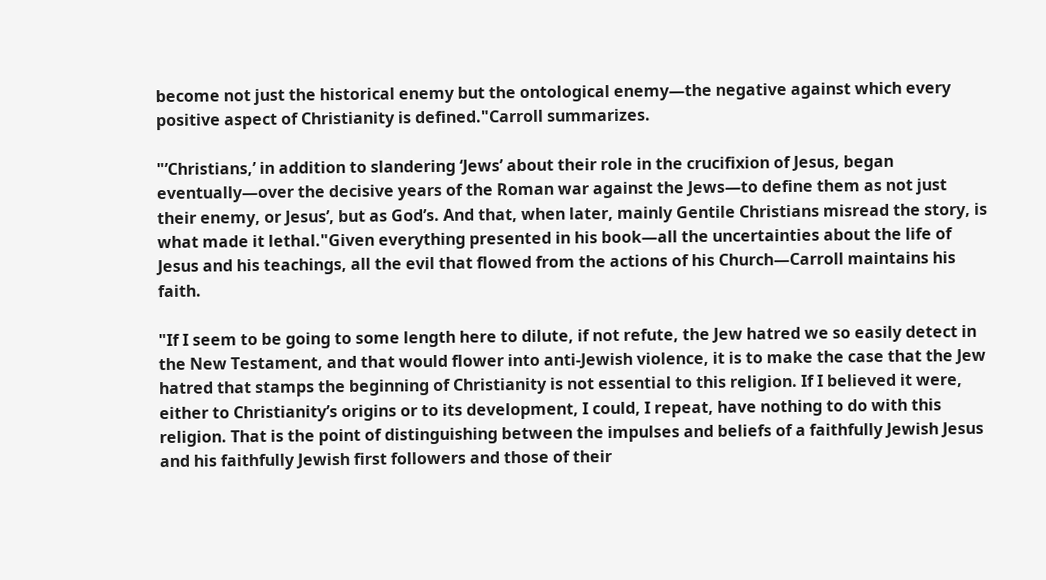become not just the historical enemy but the ontological enemy—the negative against which every positive aspect of Christianity is defined."Carroll summarizes.

"’Christians,’ in addition to slandering ‘Jews’ about their role in the crucifixion of Jesus, began eventually—over the decisive years of the Roman war against the Jews—to define them as not just their enemy, or Jesus’, but as God’s. And that, when later, mainly Gentile Christians misread the story, is what made it lethal."Given everything presented in his book—all the uncertainties about the life of Jesus and his teachings, all the evil that flowed from the actions of his Church—Carroll maintains his faith.

"If I seem to be going to some length here to dilute, if not refute, the Jew hatred we so easily detect in the New Testament, and that would flower into anti-Jewish violence, it is to make the case that the Jew hatred that stamps the beginning of Christianity is not essential to this religion. If I believed it were, either to Christianity’s origins or to its development, I could, I repeat, have nothing to do with this religion. That is the point of distinguishing between the impulses and beliefs of a faithfully Jewish Jesus and his faithfully Jewish first followers and those of their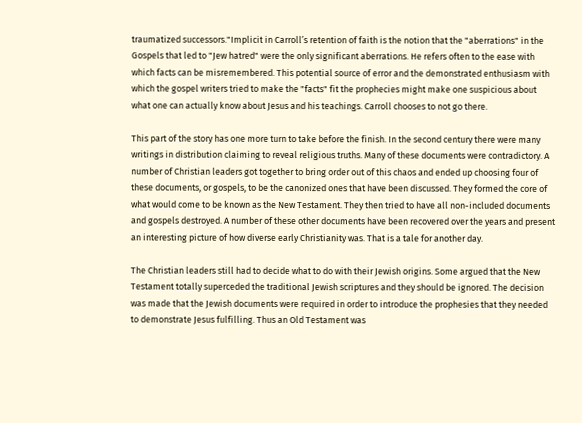traumatized successors."Implicit in Carroll’s retention of faith is the notion that the "aberrations" in the Gospels that led to "Jew hatred" were the only significant aberrations. He refers often to the ease with which facts can be misremembered. This potential source of error and the demonstrated enthusiasm with which the gospel writers tried to make the "facts" fit the prophecies might make one suspicious about what one can actually know about Jesus and his teachings. Carroll chooses to not go there.

This part of the story has one more turn to take before the finish. In the second century there were many writings in distribution claiming to reveal religious truths. Many of these documents were contradictory. A number of Christian leaders got together to bring order out of this chaos and ended up choosing four of these documents, or gospels, to be the canonized ones that have been discussed. They formed the core of what would come to be known as the New Testament. They then tried to have all non-included documents and gospels destroyed. A number of these other documents have been recovered over the years and present an interesting picture of how diverse early Christianity was. That is a tale for another day.

The Christian leaders still had to decide what to do with their Jewish origins. Some argued that the New Testament totally superceded the traditional Jewish scriptures and they should be ignored. The decision was made that the Jewish documents were required in order to introduce the prophesies that they needed to demonstrate Jesus fulfilling. Thus an Old Testament was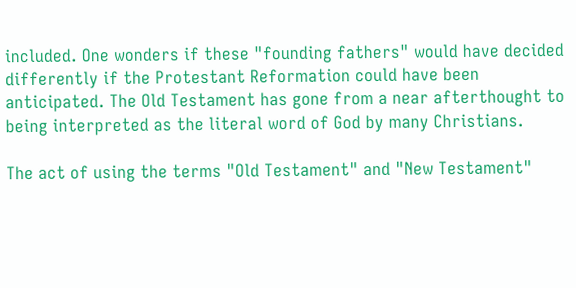included. One wonders if these "founding fathers" would have decided differently if the Protestant Reformation could have been anticipated. The Old Testament has gone from a near afterthought to being interpreted as the literal word of God by many Christians.

The act of using the terms "Old Testament" and "New Testament"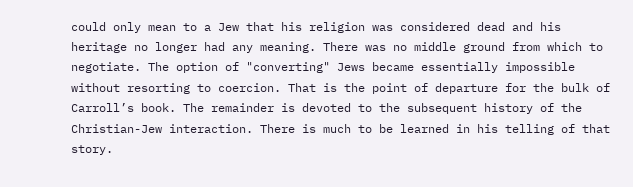could only mean to a Jew that his religion was considered dead and his heritage no longer had any meaning. There was no middle ground from which to negotiate. The option of "converting" Jews became essentially impossible without resorting to coercion. That is the point of departure for the bulk of Carroll’s book. The remainder is devoted to the subsequent history of the Christian-Jew interaction. There is much to be learned in his telling of that story.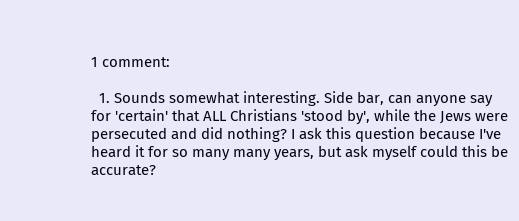1 comment:

  1. Sounds somewhat interesting. Side bar, can anyone say for 'certain' that ALL Christians 'stood by', while the Jews were persecuted and did nothing? I ask this question because I've heard it for so many many years, but ask myself could this be accurate?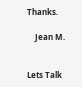Thanks.

    Jean M.


Lets Talk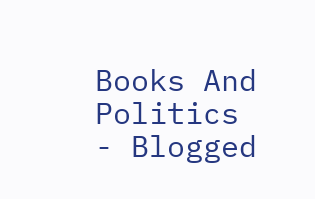Books And Politics - Blogged